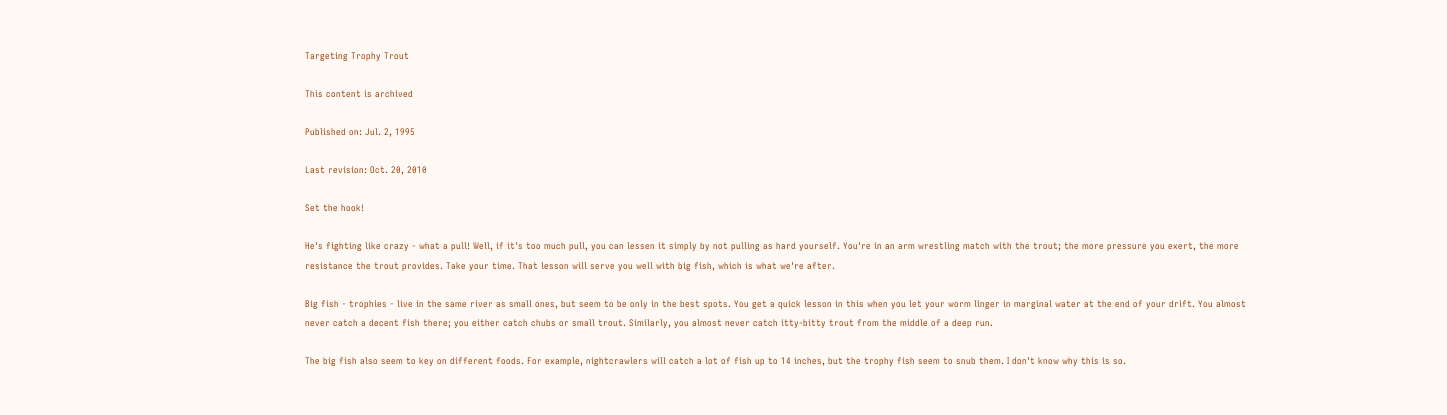Targeting Trophy Trout

This content is archived

Published on: Jul. 2, 1995

Last revision: Oct. 20, 2010

Set the hook!

He's fighting like crazy - what a pull! Well, if it's too much pull, you can lessen it simply by not pulling as hard yourself. You're in an arm wrestling match with the trout; the more pressure you exert, the more resistance the trout provides. Take your time. That lesson will serve you well with big fish, which is what we're after.

Big fish - trophies - live in the same river as small ones, but seem to be only in the best spots. You get a quick lesson in this when you let your worm linger in marginal water at the end of your drift. You almost never catch a decent fish there; you either catch chubs or small trout. Similarly, you almost never catch itty-bitty trout from the middle of a deep run.

The big fish also seem to key on different foods. For example, nightcrawlers will catch a lot of fish up to 14 inches, but the trophy fish seem to snub them. I don't know why this is so.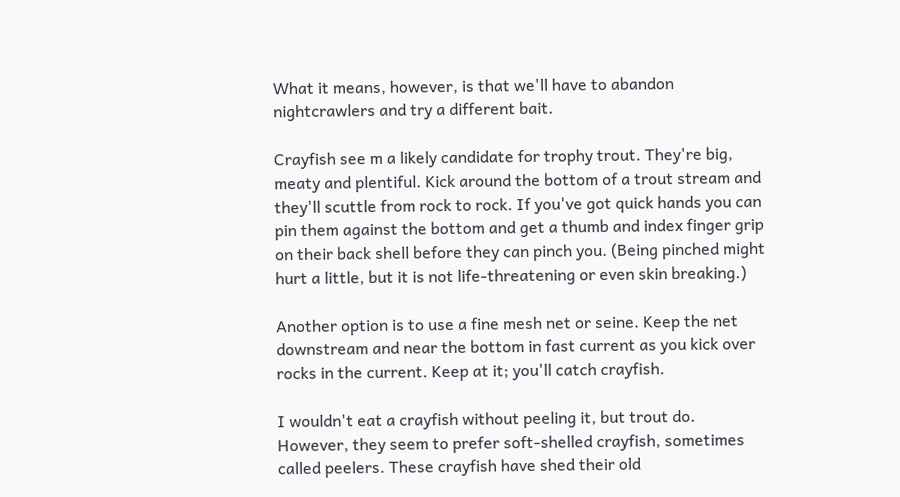What it means, however, is that we'll have to abandon nightcrawlers and try a different bait.

Crayfish see m a likely candidate for trophy trout. They're big, meaty and plentiful. Kick around the bottom of a trout stream and they'll scuttle from rock to rock. If you've got quick hands you can pin them against the bottom and get a thumb and index finger grip on their back shell before they can pinch you. (Being pinched might hurt a little, but it is not life-threatening or even skin breaking.)

Another option is to use a fine mesh net or seine. Keep the net downstream and near the bottom in fast current as you kick over rocks in the current. Keep at it; you'll catch crayfish.

I wouldn't eat a crayfish without peeling it, but trout do. However, they seem to prefer soft-shelled crayfish, sometimes called peelers. These crayfish have shed their old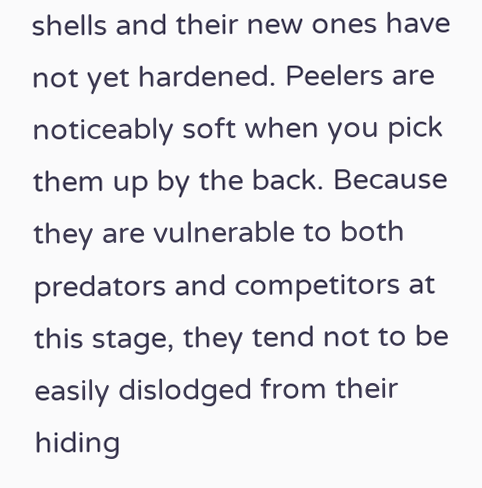shells and their new ones have not yet hardened. Peelers are noticeably soft when you pick them up by the back. Because they are vulnerable to both predators and competitors at this stage, they tend not to be easily dislodged from their hiding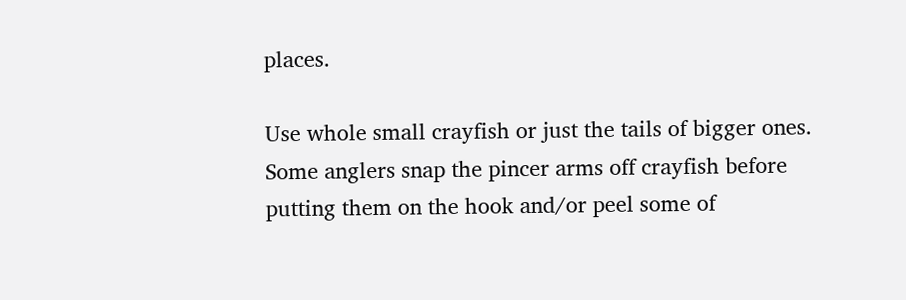places.

Use whole small crayfish or just the tails of bigger ones. Some anglers snap the pincer arms off crayfish before putting them on the hook and/or peel some of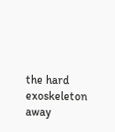the hard exoskeleton away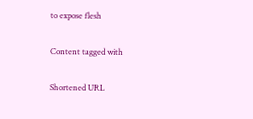to expose flesh

Content tagged with

Shortened URL